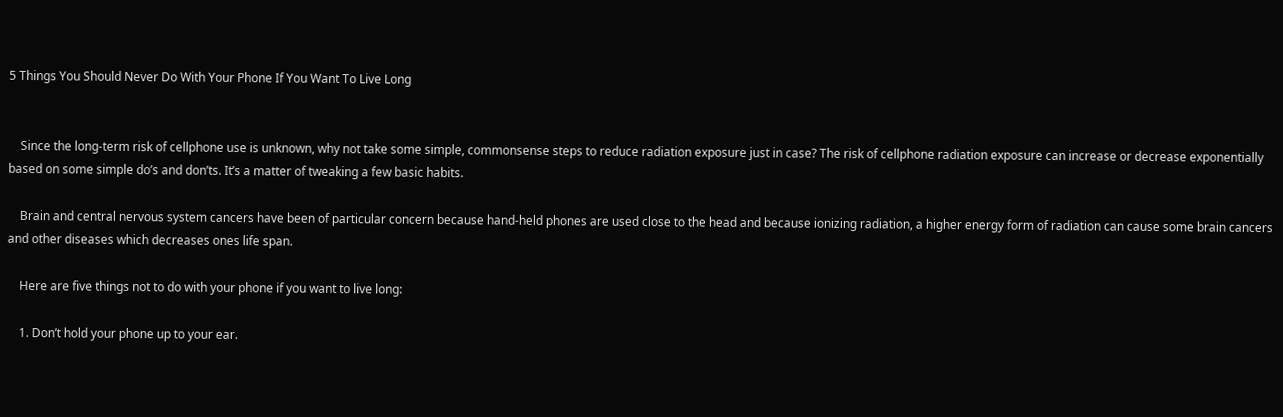5 Things You Should Never Do With Your Phone If You Want To Live Long


    Since the long-term risk of cellphone use is unknown, why not take some simple, commonsense steps to reduce radiation exposure just in case? The risk of cellphone radiation exposure can increase or decrease exponentially based on some simple do’s and don’ts. It’s a matter of tweaking a few basic habits.

    Brain and central nervous system cancers have been of particular concern because hand-held phones are used close to the head and because ionizing radiation, a higher energy form of radiation can cause some brain cancers and other diseases which decreases ones life span.

    Here are five things not to do with your phone if you want to live long:

    1. Don’t hold your phone up to your ear.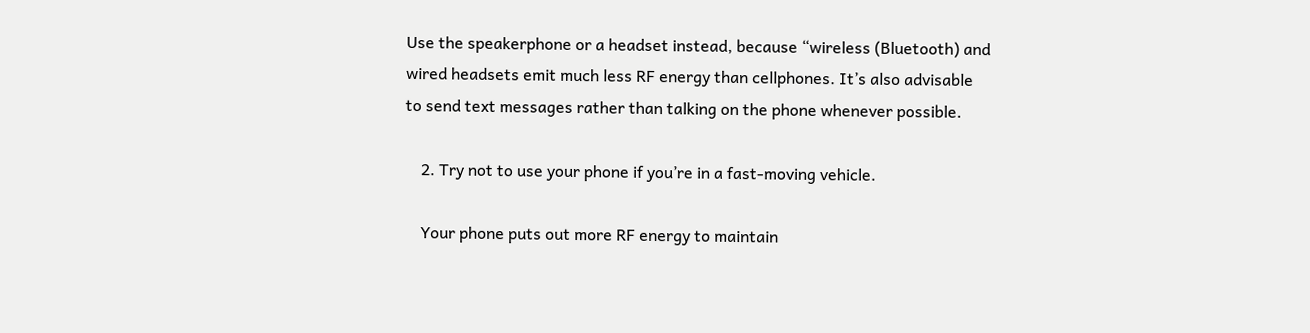Use the speakerphone or a headset instead, because “wireless (Bluetooth) and wired headsets emit much less RF energy than cellphones. It’s also advisable to send text messages rather than talking on the phone whenever possible.

    2. Try not to use your phone if you’re in a fast-moving vehicle.

    Your phone puts out more RF energy to maintain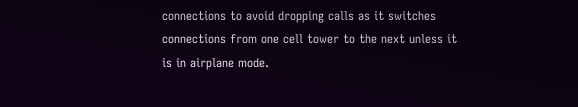connections to avoid dropping calls as it switches connections from one cell tower to the next unless it is in airplane mode.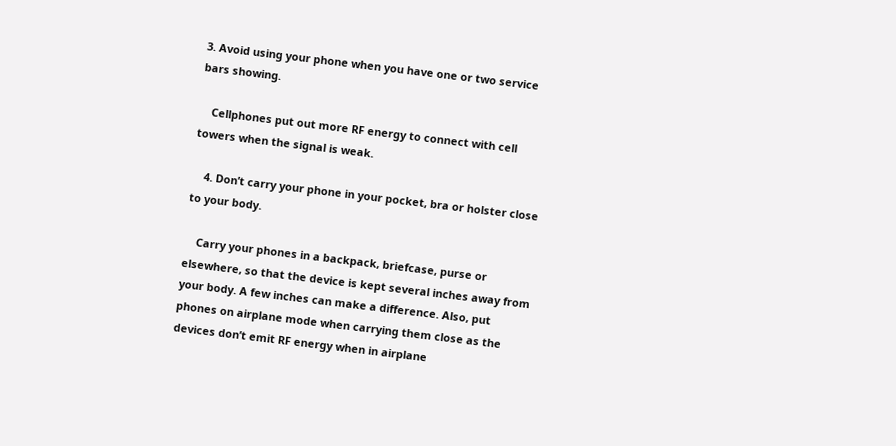3. Avoid using your phone when you have one or two service bars showing.

    Cellphones put out more RF energy to connect with cell towers when the signal is weak.

    4. Don’t carry your phone in your pocket, bra or holster close to your body.

    Carry your phones in a backpack, briefcase, purse or elsewhere, so that the device is kept several inches away from your body. A few inches can make a difference. Also, put phones on airplane mode when carrying them close as the devices don’t emit RF energy when in airplane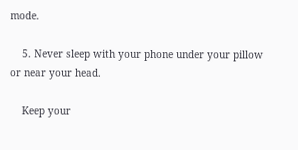mode.

    5. Never sleep with your phone under your pillow or near your head.

    Keep your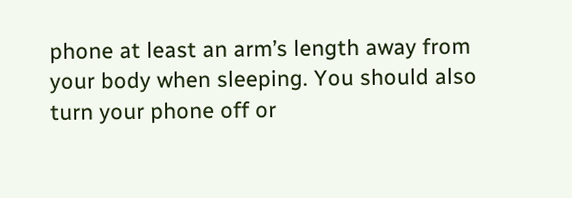phone at least an arm’s length away from your body when sleeping. You should also turn your phone off or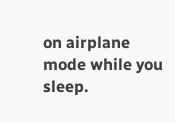on airplane mode while you sleep.